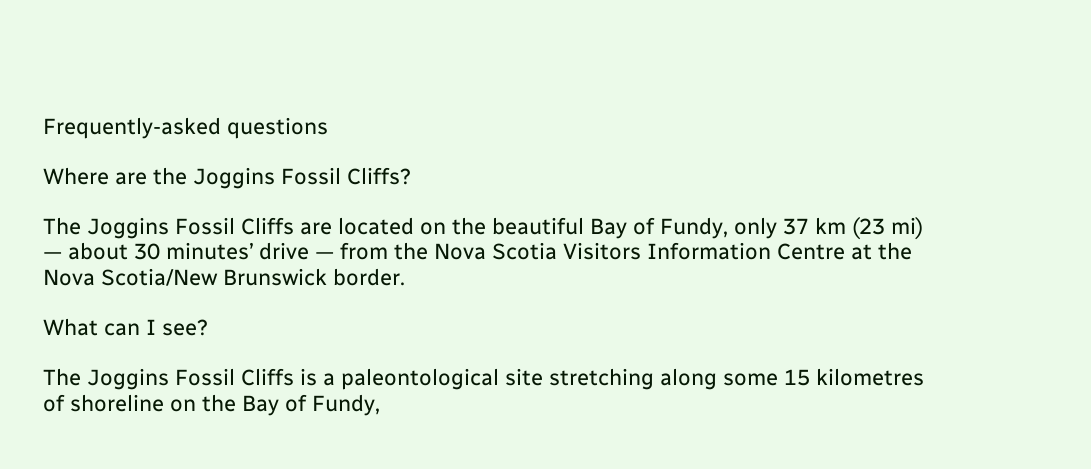Frequently-asked questions

Where are the Joggins Fossil Cliffs?

The Joggins Fossil Cliffs are located on the beautiful Bay of Fundy, only 37 km (23 mi) — about 30 minutes’ drive — from the Nova Scotia Visitors Information Centre at the Nova Scotia/New Brunswick border.

What can I see?

The Joggins Fossil Cliffs is a paleontological site stretching along some 15 kilometres of shoreline on the Bay of Fundy,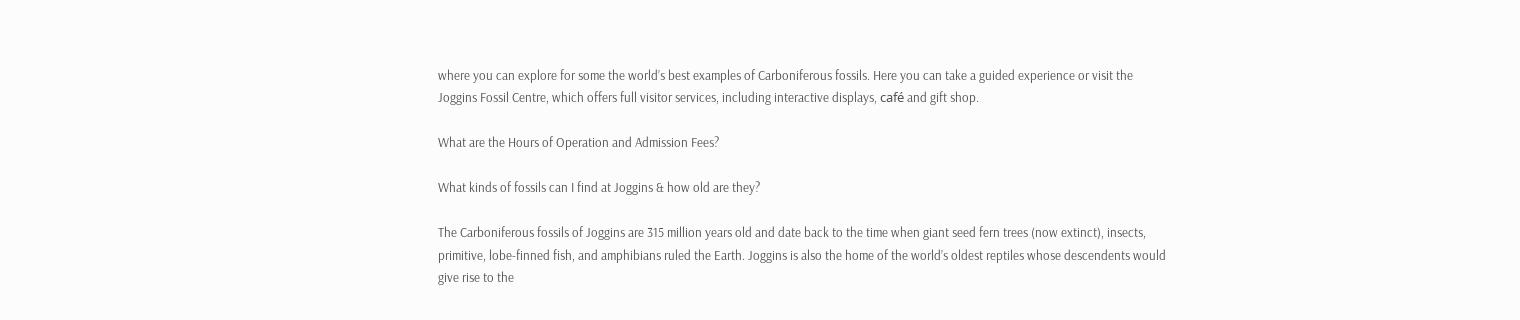where you can explore for some the world’s best examples of Carboniferous fossils. Here you can take a guided experience or visit the Joggins Fossil Centre, which offers full visitor services, including interactive displays, café and gift shop.

What are the Hours of Operation and Admission Fees?

What kinds of fossils can I find at Joggins & how old are they?

The Carboniferous fossils of Joggins are 315 million years old and date back to the time when giant seed fern trees (now extinct), insects, primitive, lobe-finned fish, and amphibians ruled the Earth. Joggins is also the home of the world’s oldest reptiles whose descendents would give rise to the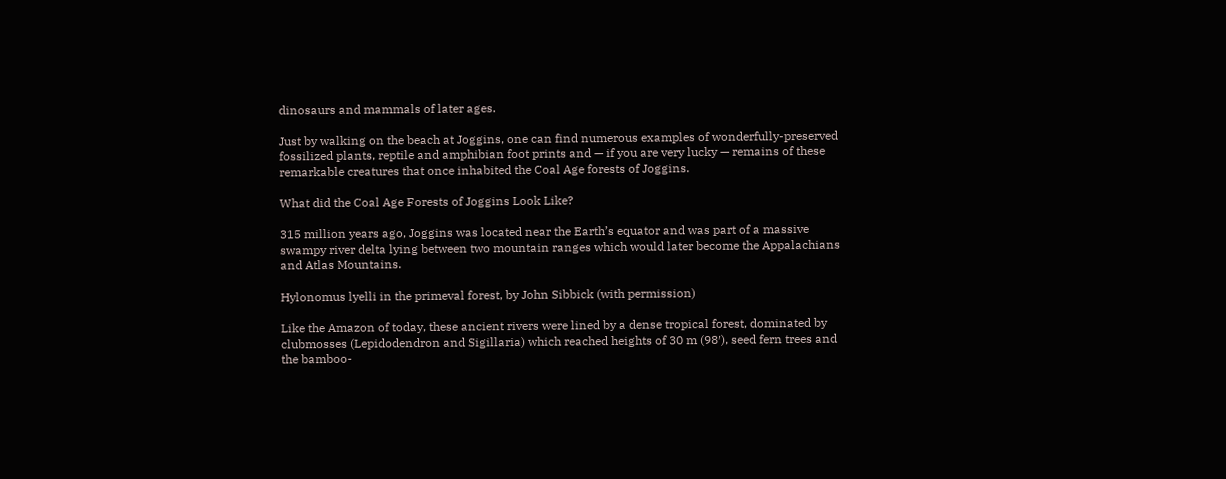dinosaurs and mammals of later ages.

Just by walking on the beach at Joggins, one can find numerous examples of wonderfully-preserved fossilized plants, reptile and amphibian foot prints and — if you are very lucky — remains of these remarkable creatures that once inhabited the Coal Age forests of Joggins.

What did the Coal Age Forests of Joggins Look Like?

315 million years ago, Joggins was located near the Earth’s equator and was part of a massive swampy river delta lying between two mountain ranges which would later become the Appalachians and Atlas Mountains.

Hylonomus lyelli in the primeval forest, by John Sibbick (with permission)

Like the Amazon of today, these ancient rivers were lined by a dense tropical forest, dominated by clubmosses (Lepidodendron and Sigillaria) which reached heights of 30 m (98′), seed fern trees and the bamboo-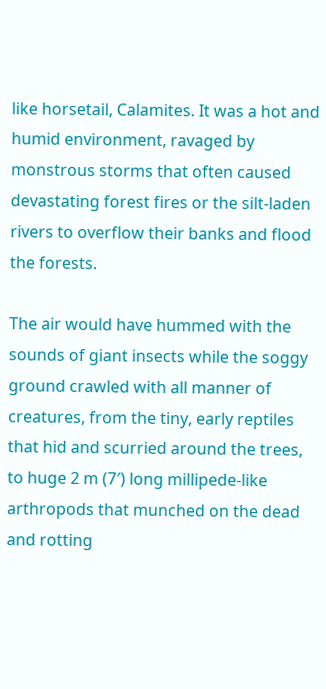like horsetail, Calamites. It was a hot and humid environment, ravaged by monstrous storms that often caused devastating forest fires or the silt-laden rivers to overflow their banks and flood the forests.

The air would have hummed with the sounds of giant insects while the soggy ground crawled with all manner of creatures, from the tiny, early reptiles that hid and scurried around the trees, to huge 2 m (7′) long millipede-like arthropods that munched on the dead and rotting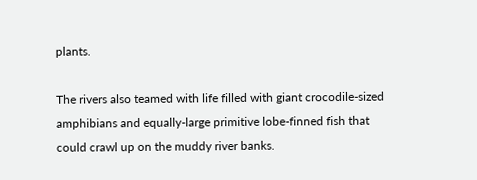plants.

The rivers also teamed with life filled with giant crocodile-sized amphibians and equally-large primitive lobe-finned fish that could crawl up on the muddy river banks.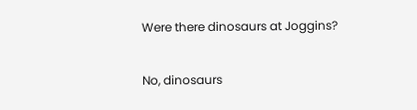Were there dinosaurs at Joggins?

No, dinosaurs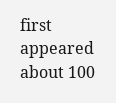first appeared about 100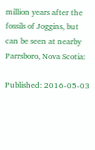million years after the fossils of Joggins, but can be seen at nearby Parrsboro, Nova Scotia:

Published: 2016-05-03